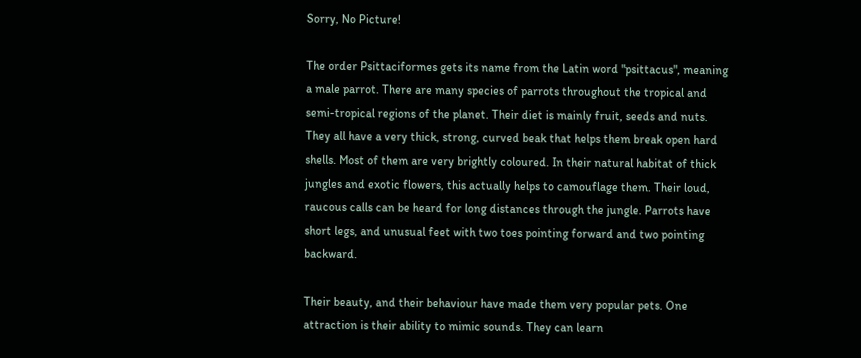Sorry, No Picture!

The order Psittaciformes gets its name from the Latin word "psittacus", meaning a male parrot. There are many species of parrots throughout the tropical and semi-tropical regions of the planet. Their diet is mainly fruit, seeds and nuts. They all have a very thick, strong, curved beak that helps them break open hard shells. Most of them are very brightly coloured. In their natural habitat of thick jungles and exotic flowers, this actually helps to camouflage them. Their loud, raucous calls can be heard for long distances through the jungle. Parrots have short legs, and unusual feet with two toes pointing forward and two pointing backward.

Their beauty, and their behaviour have made them very popular pets. One attraction is their ability to mimic sounds. They can learn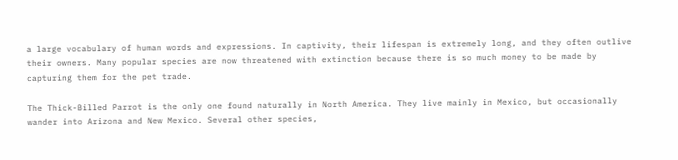a large vocabulary of human words and expressions. In captivity, their lifespan is extremely long, and they often outlive their owners. Many popular species are now threatened with extinction because there is so much money to be made by capturing them for the pet trade.

The Thick-Billed Parrot is the only one found naturally in North America. They live mainly in Mexico, but occasionally wander into Arizona and New Mexico. Several other species,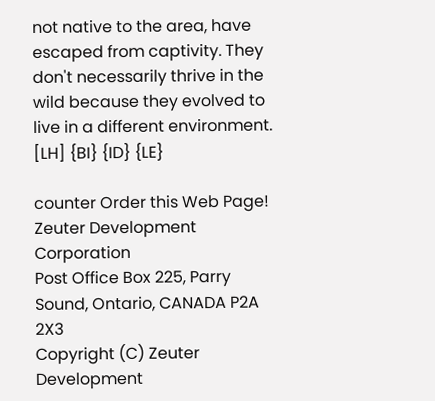not native to the area, have escaped from captivity. They don't necessarily thrive in the wild because they evolved to live in a different environment. [LH] {BI} {ID} {LE}

counter Order this Web Page! Zeuter Development Corporation
Post Office Box 225, Parry Sound, Ontario, CANADA P2A 2X3
Copyright (C) Zeuter Development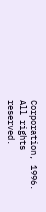Corporation, 1996. All rights reserved.